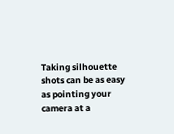Taking silhouette shots can be as easy as pointing your camera at a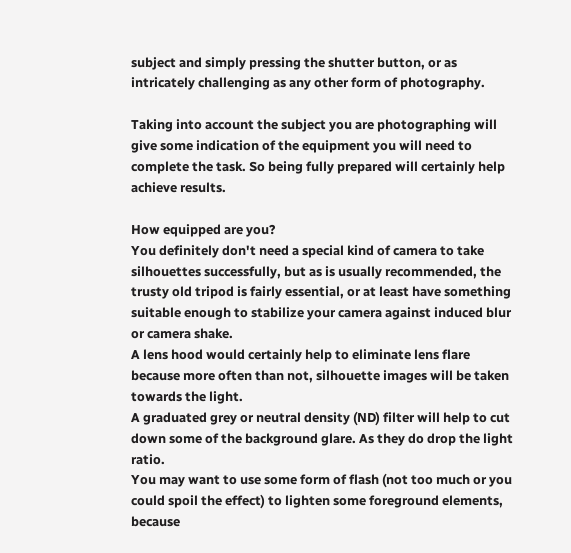subject and simply pressing the shutter button, or as intricately challenging as any other form of photography.

Taking into account the subject you are photographing will give some indication of the equipment you will need to complete the task. So being fully prepared will certainly help achieve results.

How equipped are you?
You definitely don't need a special kind of camera to take silhouettes successfully, but as is usually recommended, the trusty old tripod is fairly essential, or at least have something suitable enough to stabilize your camera against induced blur or camera shake.
A lens hood would certainly help to eliminate lens flare because more often than not, silhouette images will be taken towards the light.
A graduated grey or neutral density (ND) filter will help to cut down some of the background glare. As they do drop the light ratio.
You may want to use some form of flash (not too much or you could spoil the effect) to lighten some foreground elements, because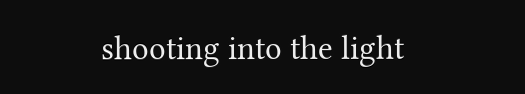shooting into the light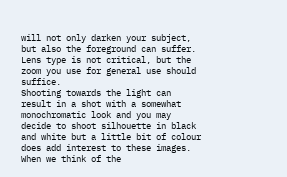will not only darken your subject, but also the foreground can suffer.
Lens type is not critical, but the zoom you use for general use should suffice.
Shooting towards the light can result in a shot with a somewhat monochromatic look and you may decide to shoot silhouette in black and white but a little bit of colour does add interest to these images.
When we think of the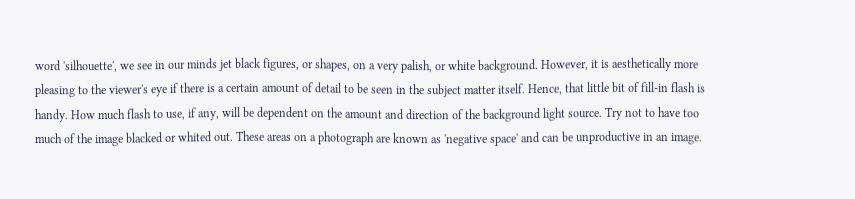word 'silhouette', we see in our minds jet black figures, or shapes, on a very palish, or white background. However, it is aesthetically more pleasing to the viewer's eye if there is a certain amount of detail to be seen in the subject matter itself. Hence, that little bit of fill-in flash is handy. How much flash to use, if any, will be dependent on the amount and direction of the background light source. Try not to have too much of the image blacked or whited out. These areas on a photograph are known as 'negative space' and can be unproductive in an image.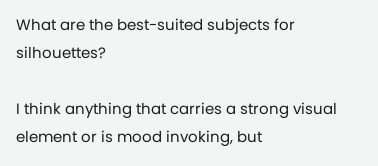What are the best-suited subjects for silhouettes?

I think anything that carries a strong visual element or is mood invoking, but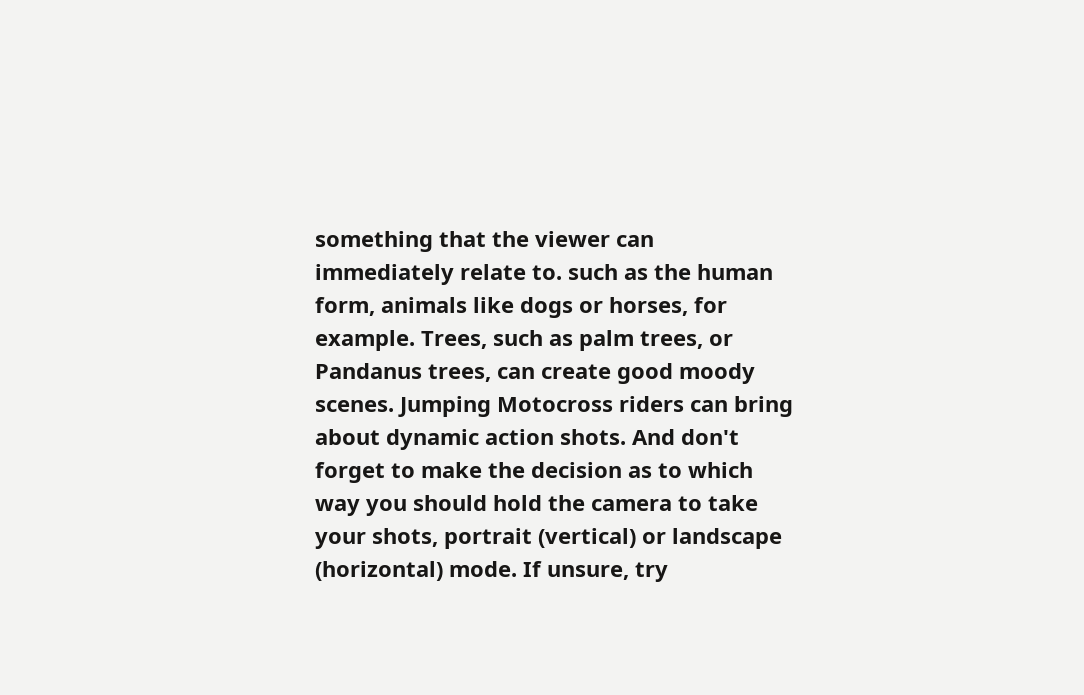something that the viewer can immediately relate to. such as the human form, animals like dogs or horses, for example. Trees, such as palm trees, or Pandanus trees, can create good moody scenes. Jumping Motocross riders can bring about dynamic action shots. And don't forget to make the decision as to which way you should hold the camera to take your shots, portrait (vertical) or landscape (horizontal) mode. If unsure, try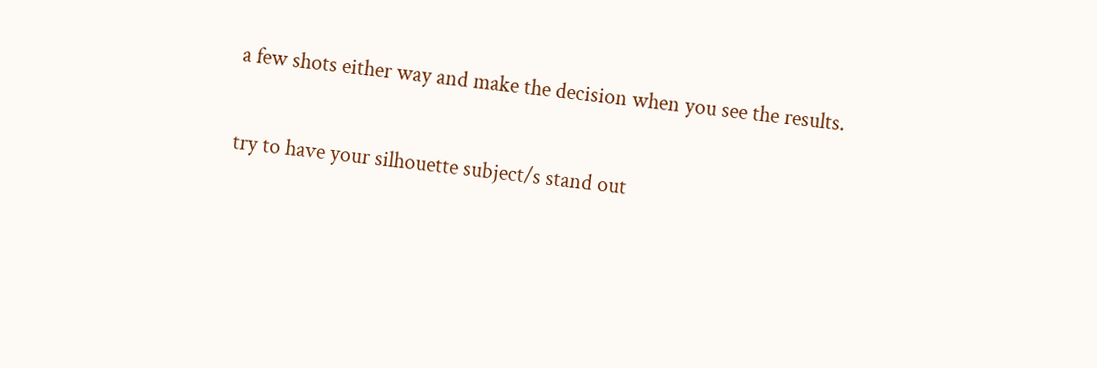a few shots either way and make the decision when you see the results.

try to have your silhouette subject/s stand out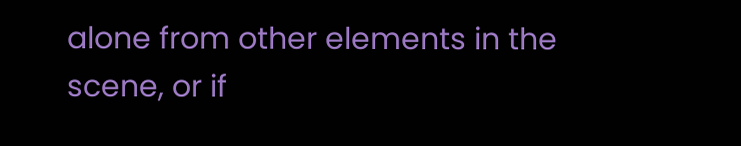alone from other elements in the scene, or if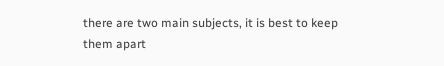there are two main subjects, it is best to keep them apart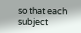so that each subject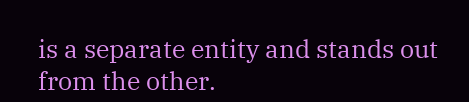is a separate entity and stands out from the other.